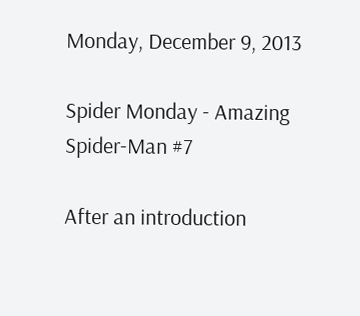Monday, December 9, 2013

Spider Monday - Amazing Spider-Man #7

After an introduction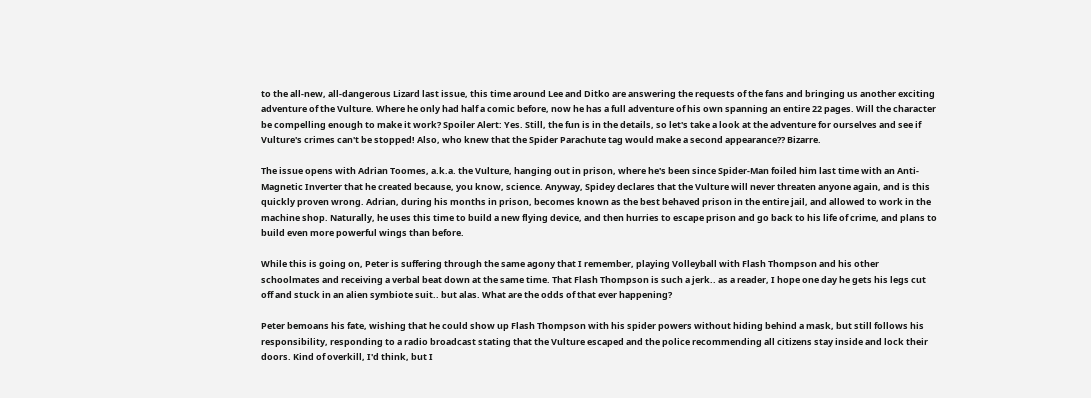to the all-new, all-dangerous Lizard last issue, this time around Lee and Ditko are answering the requests of the fans and bringing us another exciting adventure of the Vulture. Where he only had half a comic before, now he has a full adventure of his own spanning an entire 22 pages. Will the character be compelling enough to make it work? Spoiler Alert: Yes. Still, the fun is in the details, so let's take a look at the adventure for ourselves and see if Vulture's crimes can't be stopped! Also, who knew that the Spider Parachute tag would make a second appearance?? Bizarre.

The issue opens with Adrian Toomes, a.k.a. the Vulture, hanging out in prison, where he's been since Spider-Man foiled him last time with an Anti-Magnetic Inverter that he created because, you know, science. Anyway, Spidey declares that the Vulture will never threaten anyone again, and is this quickly proven wrong. Adrian, during his months in prison, becomes known as the best behaved prison in the entire jail, and allowed to work in the machine shop. Naturally, he uses this time to build a new flying device, and then hurries to escape prison and go back to his life of crime, and plans to build even more powerful wings than before.

While this is going on, Peter is suffering through the same agony that I remember, playing Volleyball with Flash Thompson and his other schoolmates and receiving a verbal beat down at the same time. That Flash Thompson is such a jerk.. as a reader, I hope one day he gets his legs cut off and stuck in an alien symbiote suit.. but alas. What are the odds of that ever happening?

Peter bemoans his fate, wishing that he could show up Flash Thompson with his spider powers without hiding behind a mask, but still follows his responsibility, responding to a radio broadcast stating that the Vulture escaped and the police recommending all citizens stay inside and lock their doors. Kind of overkill, I'd think, but I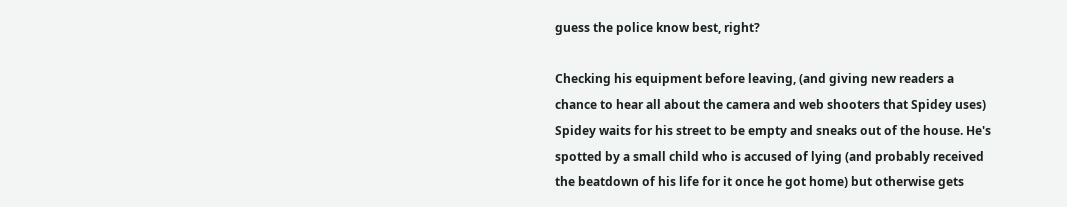guess the police know best, right?

Checking his equipment before leaving, (and giving new readers a chance to hear all about the camera and web shooters that Spidey uses) Spidey waits for his street to be empty and sneaks out of the house. He's spotted by a small child who is accused of lying (and probably received the beatdown of his life for it once he got home) but otherwise gets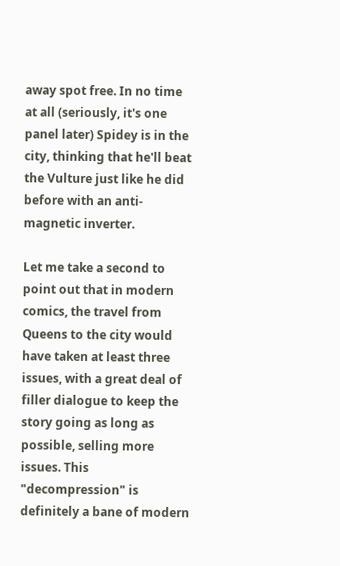away spot free. In no time at all (seriously, it's one panel later) Spidey is in the city, thinking that he'll beat the Vulture just like he did before with an anti-magnetic inverter.

Let me take a second to point out that in modern comics, the travel from Queens to the city would have taken at least three issues, with a great deal of filler dialogue to keep the story going as long as possible, selling more issues. This "decompression" is definitely a bane of modern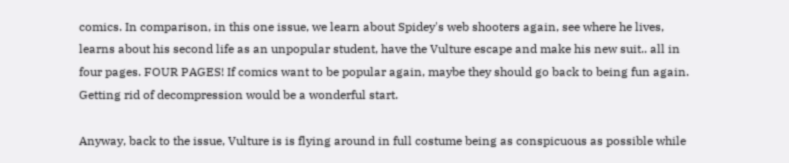comics. In comparison, in this one issue, we learn about Spidey's web shooters again, see where he lives, learns about his second life as an unpopular student, have the Vulture escape and make his new suit.. all in four pages. FOUR PAGES! If comics want to be popular again, maybe they should go back to being fun again. Getting rid of decompression would be a wonderful start.

Anyway, back to the issue, Vulture is is flying around in full costume being as conspicuous as possible while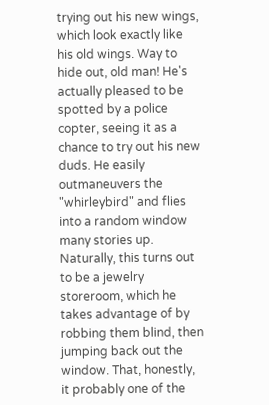trying out his new wings, which look exactly like his old wings. Way to hide out, old man! He's actually pleased to be spotted by a police copter, seeing it as a chance to try out his new duds. He easily outmaneuvers the "whirleybird" and flies into a random window many stories up. Naturally, this turns out to be a jewelry storeroom, which he takes advantage of by robbing them blind, then jumping back out the window. That, honestly, it probably one of the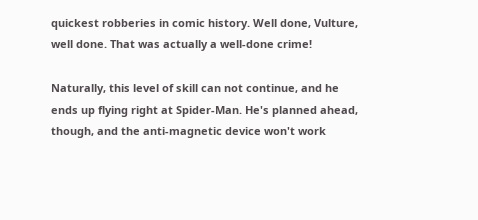quickest robberies in comic history. Well done, Vulture, well done. That was actually a well-done crime!

Naturally, this level of skill can not continue, and he ends up flying right at Spider-Man. He's planned ahead, though, and the anti-magnetic device won't work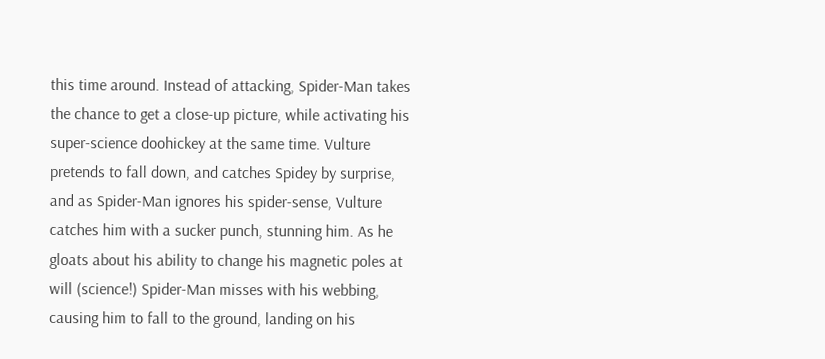this time around. Instead of attacking, Spider-Man takes the chance to get a close-up picture, while activating his super-science doohickey at the same time. Vulture pretends to fall down, and catches Spidey by surprise, and as Spider-Man ignores his spider-sense, Vulture catches him with a sucker punch, stunning him. As he gloats about his ability to change his magnetic poles at will (science!) Spider-Man misses with his webbing, causing him to fall to the ground, landing on his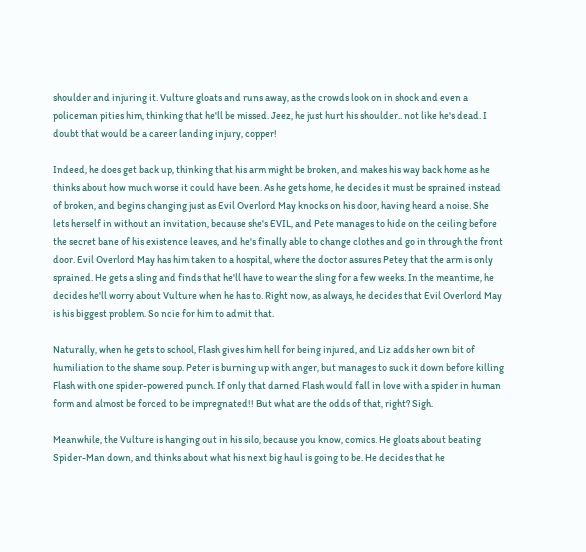shoulder and injuring it. Vulture gloats and runs away, as the crowds look on in shock and even a policeman pities him, thinking that he'll be missed. Jeez, he just hurt his shoulder.. not like he's dead. I doubt that would be a career landing injury, copper!

Indeed, he does get back up, thinking that his arm might be broken, and makes his way back home as he thinks about how much worse it could have been. As he gets home, he decides it must be sprained instead of broken, and begins changing just as Evil Overlord May knocks on his door, having heard a noise. She lets herself in without an invitation, because she's EVIL, and Pete manages to hide on the ceiling before the secret bane of his existence leaves, and he's finally able to change clothes and go in through the front door. Evil Overlord May has him taken to a hospital, where the doctor assures Petey that the arm is only sprained. He gets a sling and finds that he'll have to wear the sling for a few weeks. In the meantime, he decides he'll worry about Vulture when he has to. Right now, as always, he decides that Evil Overlord May is his biggest problem. So ncie for him to admit that.

Naturally, when he gets to school, Flash gives him hell for being injured, and Liz adds her own bit of humiliation to the shame soup. Peter is burning up with anger, but manages to suck it down before killing Flash with one spider-powered punch. If only that darned Flash would fall in love with a spider in human form and almost be forced to be impregnated!! But what are the odds of that, right? Sigh.

Meanwhile, the Vulture is hanging out in his silo, because you know, comics. He gloats about beating Spider-Man down, and thinks about what his next big haul is going to be. He decides that he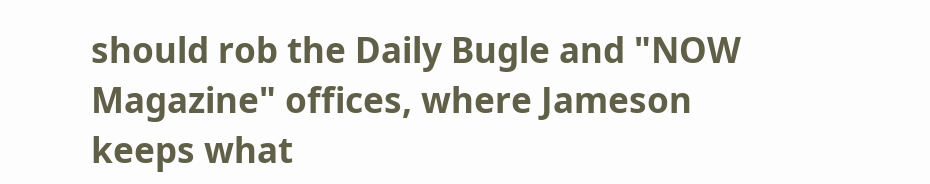should rob the Daily Bugle and "NOW Magazine" offices, where Jameson keeps what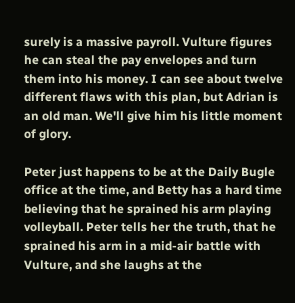surely is a massive payroll. Vulture figures he can steal the pay envelopes and turn them into his money. I can see about twelve different flaws with this plan, but Adrian is an old man. We'll give him his little moment of glory.

Peter just happens to be at the Daily Bugle office at the time, and Betty has a hard time believing that he sprained his arm playing volleyball. Peter tells her the truth, that he sprained his arm in a mid-air battle with Vulture, and she laughs at the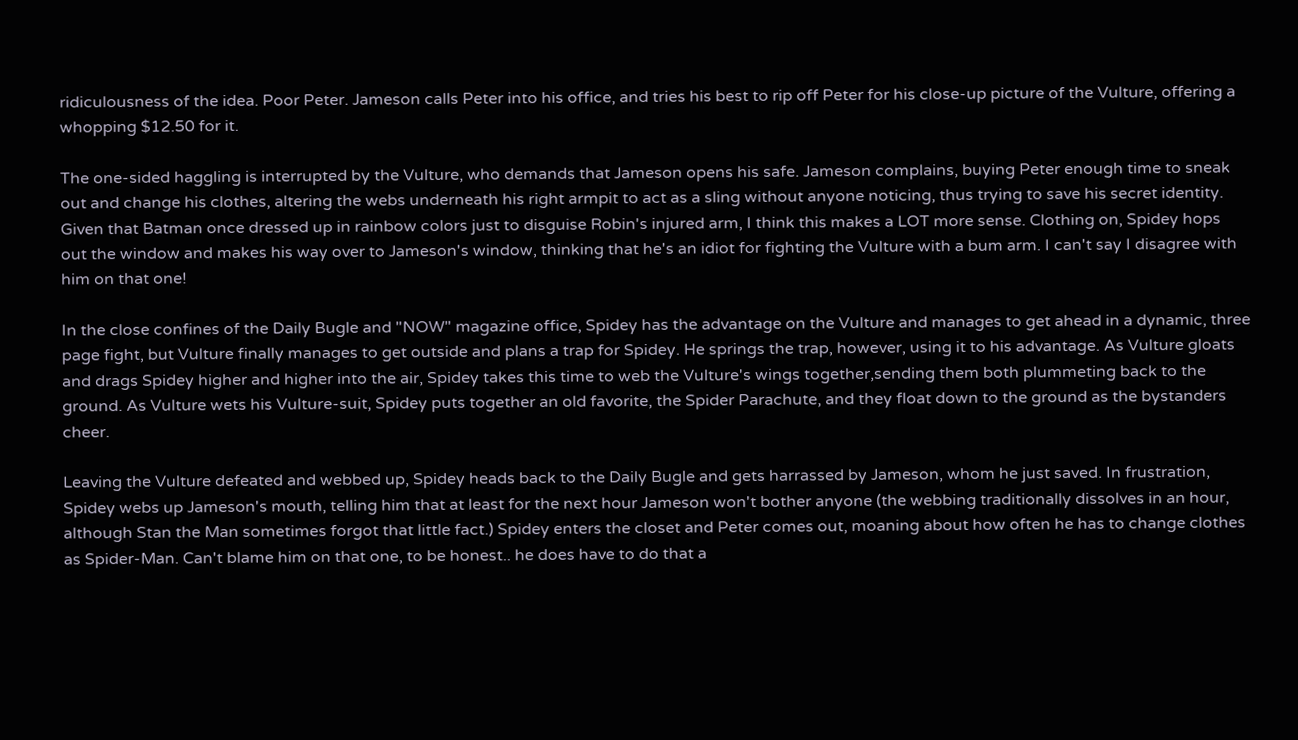ridiculousness of the idea. Poor Peter. Jameson calls Peter into his office, and tries his best to rip off Peter for his close-up picture of the Vulture, offering a whopping $12.50 for it.

The one-sided haggling is interrupted by the Vulture, who demands that Jameson opens his safe. Jameson complains, buying Peter enough time to sneak out and change his clothes, altering the webs underneath his right armpit to act as a sling without anyone noticing, thus trying to save his secret identity. Given that Batman once dressed up in rainbow colors just to disguise Robin's injured arm, I think this makes a LOT more sense. Clothing on, Spidey hops out the window and makes his way over to Jameson's window, thinking that he's an idiot for fighting the Vulture with a bum arm. I can't say I disagree with him on that one!

In the close confines of the Daily Bugle and "NOW" magazine office, Spidey has the advantage on the Vulture and manages to get ahead in a dynamic, three page fight, but Vulture finally manages to get outside and plans a trap for Spidey. He springs the trap, however, using it to his advantage. As Vulture gloats and drags Spidey higher and higher into the air, Spidey takes this time to web the Vulture's wings together,sending them both plummeting back to the ground. As Vulture wets his Vulture-suit, Spidey puts together an old favorite, the Spider Parachute, and they float down to the ground as the bystanders cheer.

Leaving the Vulture defeated and webbed up, Spidey heads back to the Daily Bugle and gets harrassed by Jameson, whom he just saved. In frustration, Spidey webs up Jameson's mouth, telling him that at least for the next hour Jameson won't bother anyone (the webbing traditionally dissolves in an hour, although Stan the Man sometimes forgot that little fact.) Spidey enters the closet and Peter comes out, moaning about how often he has to change clothes as Spider-Man. Can't blame him on that one, to be honest.. he does have to do that a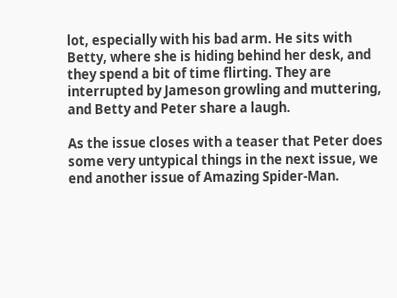lot, especially with his bad arm. He sits with Betty, where she is hiding behind her desk, and they spend a bit of time flirting. They are interrupted by Jameson growling and muttering, and Betty and Peter share a laugh.

As the issue closes with a teaser that Peter does some very untypical things in the next issue, we end another issue of Amazing Spider-Man.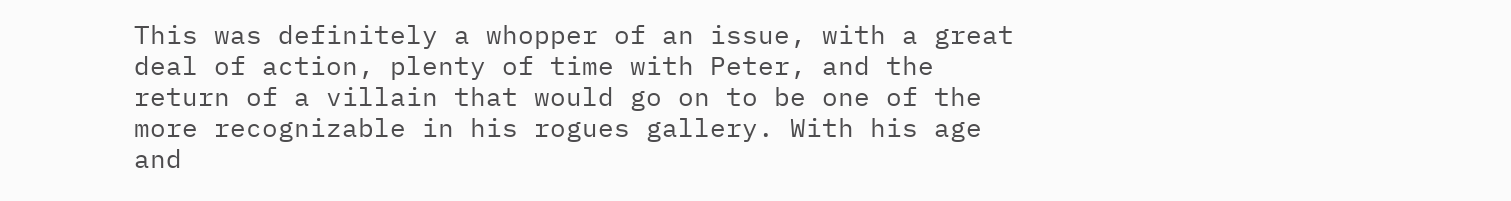This was definitely a whopper of an issue, with a great deal of action, plenty of time with Peter, and the return of a villain that would go on to be one of the more recognizable in his rogues gallery. With his age and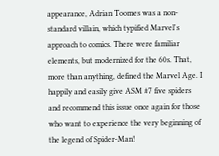appearance, Adrian Toomes was a non-standard villain, which typified Marvel's approach to comics. There were familiar elements, but modernized for the 60s. That, more than anything, defined the Marvel Age. I happily and easily give ASM #7 five spiders and recommend this issue once again for those who want to experience the very beginning of the legend of Spider-Man!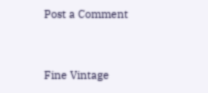Post a Comment



Fine Vintage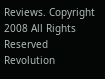Reviews. Copyright 2008 All Rights Reserved Revolution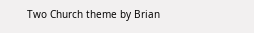Two Church theme by Brian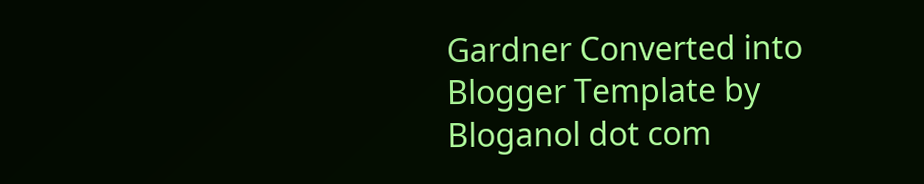Gardner Converted into Blogger Template by Bloganol dot com